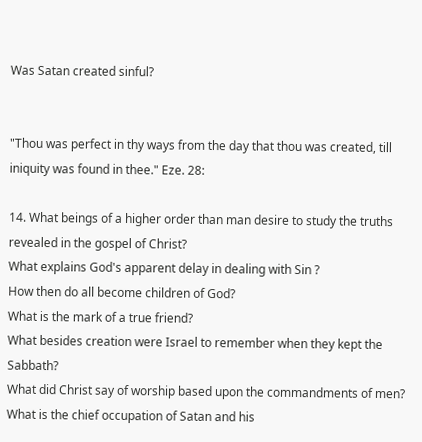Was Satan created sinful?


"Thou was perfect in thy ways from the day that thou was created, till iniquity was found in thee." Eze. 28:

14. What beings of a higher order than man desire to study the truths revealed in the gospel of Christ?
What explains God's apparent delay in dealing with Sin ?
How then do all become children of God?
What is the mark of a true friend?
What besides creation were Israel to remember when they kept the Sabbath?
What did Christ say of worship based upon the commandments of men?
What is the chief occupation of Satan and his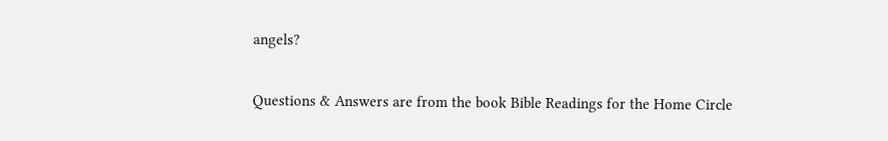angels?

Questions & Answers are from the book Bible Readings for the Home Circle